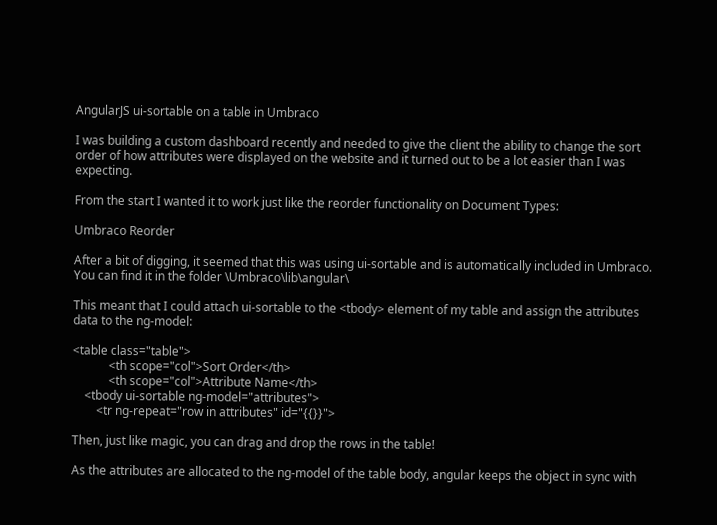AngularJS ui-sortable on a table in Umbraco

I was building a custom dashboard recently and needed to give the client the ability to change the sort order of how attributes were displayed on the website and it turned out to be a lot easier than I was expecting.

From the start I wanted it to work just like the reorder functionality on Document Types:

Umbraco Reorder

After a bit of digging, it seemed that this was using ui-sortable and is automatically included in Umbraco. You can find it in the folder \Umbraco\lib\angular\

This meant that I could attach ui-sortable to the <tbody> element of my table and assign the attributes data to the ng-model:

<table class="table">
            <th scope="col">Sort Order</th>
            <th scope="col">Attribute Name</th>
    <tbody ui-sortable ng-model="attributes">
        <tr ng-repeat="row in attributes" id="{{}}">

Then, just like magic, you can drag and drop the rows in the table!

As the attributes are allocated to the ng-model of the table body, angular keeps the object in sync with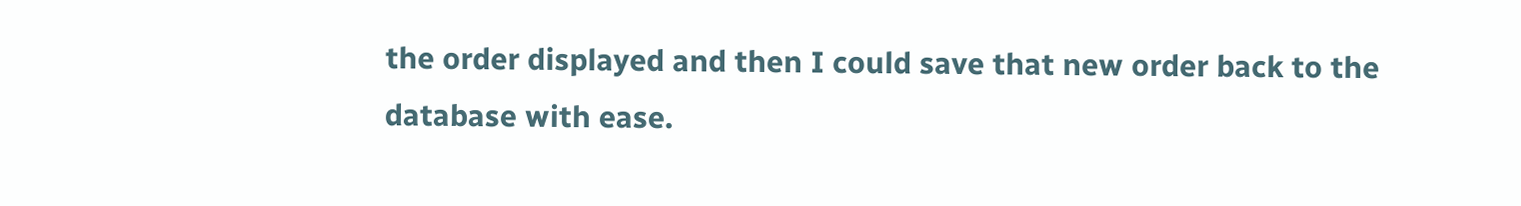the order displayed and then I could save that new order back to the database with ease.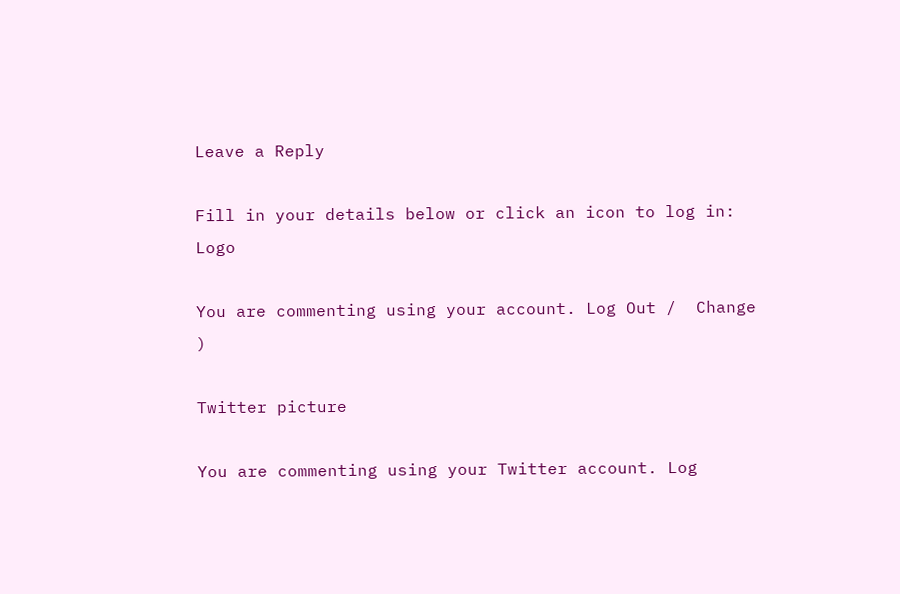Leave a Reply

Fill in your details below or click an icon to log in: Logo

You are commenting using your account. Log Out /  Change )

Twitter picture

You are commenting using your Twitter account. Log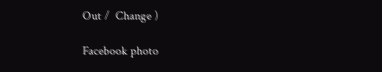Out /  Change )

Facebook photo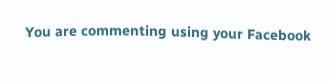You are commenting using your Facebook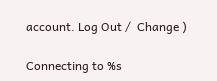account. Log Out /  Change )

Connecting to %s